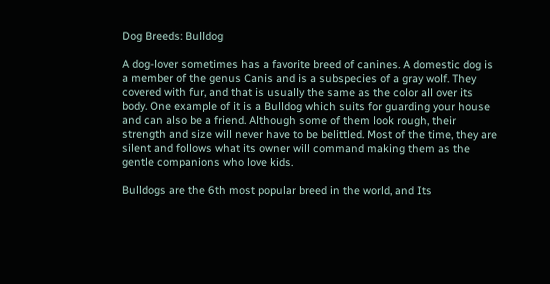Dog Breeds: Bulldog

A dog-lover sometimes has a favorite breed of canines. A domestic dog is a member of the genus Canis and is a subspecies of a gray wolf. They covered with fur, and that is usually the same as the color all over its body. One example of it is a Bulldog which suits for guarding your house and can also be a friend. Although some of them look rough, their strength and size will never have to be belittled. Most of the time, they are silent and follows what its owner will command making them as the gentle companions who love kids.

Bulldogs are the 6th most popular breed in the world, and Its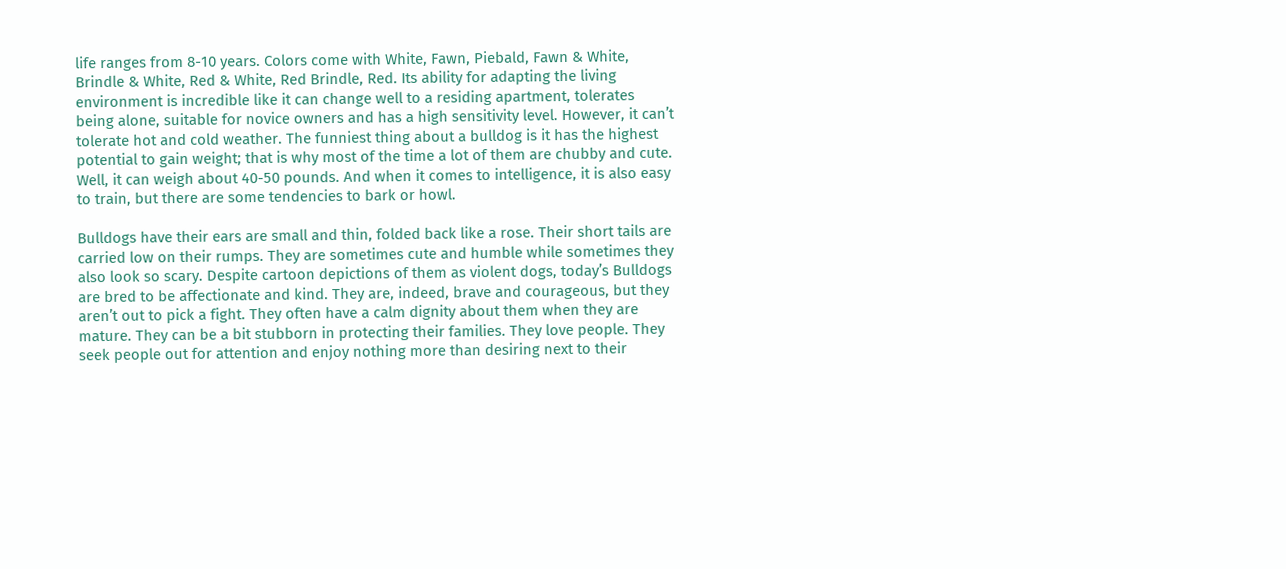life ranges from 8-10 years. Colors come with White, Fawn, Piebald, Fawn & White, Brindle & White, Red & White, Red Brindle, Red. Its ability for adapting the living environment is incredible like it can change well to a residing apartment, tolerates being alone, suitable for novice owners and has a high sensitivity level. However, it can’t tolerate hot and cold weather. The funniest thing about a bulldog is it has the highest potential to gain weight; that is why most of the time a lot of them are chubby and cute. Well, it can weigh about 40-50 pounds. And when it comes to intelligence, it is also easy to train, but there are some tendencies to bark or howl.

Bulldogs have their ears are small and thin, folded back like a rose. Their short tails are carried low on their rumps. They are sometimes cute and humble while sometimes they also look so scary. Despite cartoon depictions of them as violent dogs, today’s Bulldogs are bred to be affectionate and kind. They are, indeed, brave and courageous, but they aren’t out to pick a fight. They often have a calm dignity about them when they are mature. They can be a bit stubborn in protecting their families. They love people. They seek people out for attention and enjoy nothing more than desiring next to their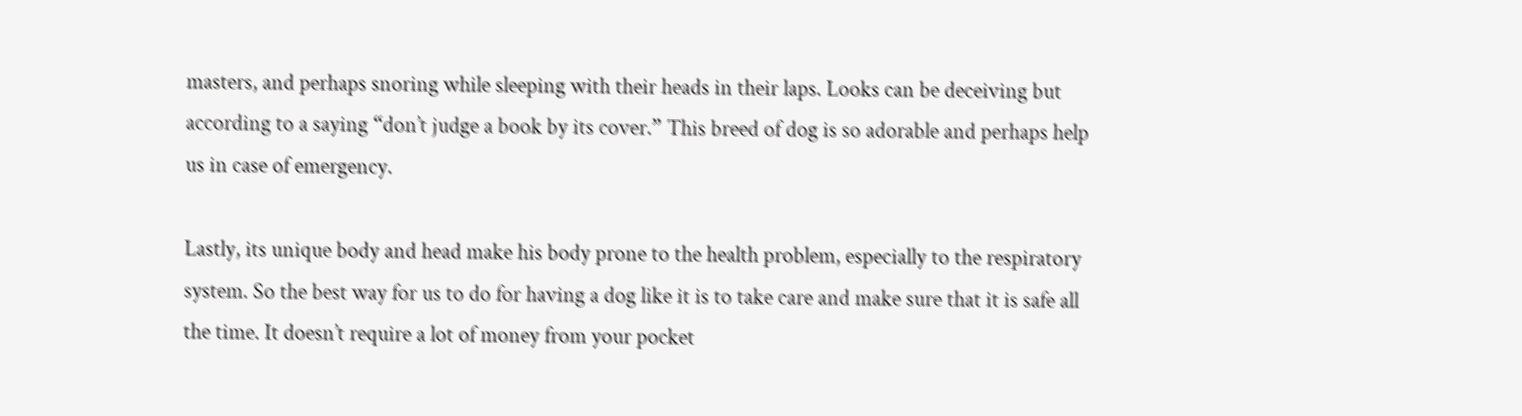masters, and perhaps snoring while sleeping with their heads in their laps. Looks can be deceiving but according to a saying “don’t judge a book by its cover.” This breed of dog is so adorable and perhaps help us in case of emergency.

Lastly, its unique body and head make his body prone to the health problem, especially to the respiratory system. So the best way for us to do for having a dog like it is to take care and make sure that it is safe all the time. It doesn’t require a lot of money from your pocket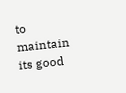to maintain its good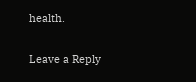health.

Leave a Reply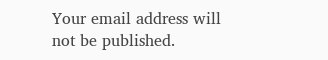Your email address will not be published.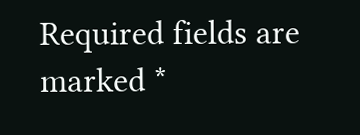Required fields are marked *